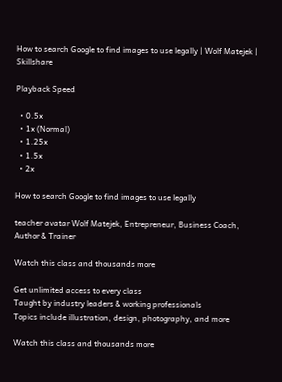How to search Google to find images to use legally | Wolf Matejek | Skillshare

Playback Speed

  • 0.5x
  • 1x (Normal)
  • 1.25x
  • 1.5x
  • 2x

How to search Google to find images to use legally

teacher avatar Wolf Matejek, Entrepreneur, Business Coach, Author & Trainer

Watch this class and thousands more

Get unlimited access to every class
Taught by industry leaders & working professionals
Topics include illustration, design, photography, and more

Watch this class and thousands more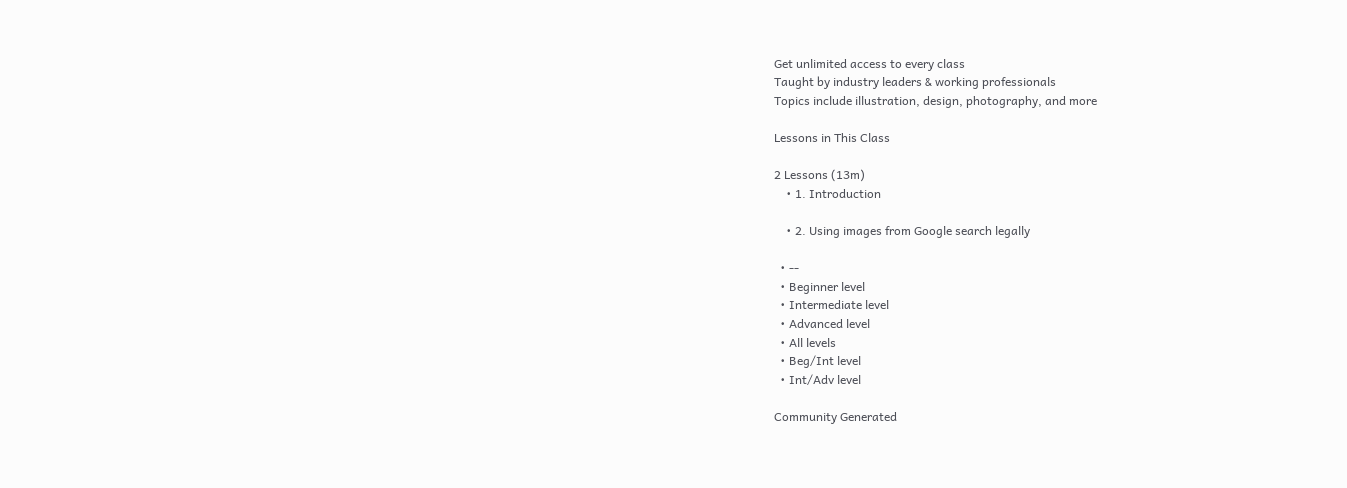Get unlimited access to every class
Taught by industry leaders & working professionals
Topics include illustration, design, photography, and more

Lessons in This Class

2 Lessons (13m)
    • 1. Introduction

    • 2. Using images from Google search legally

  • --
  • Beginner level
  • Intermediate level
  • Advanced level
  • All levels
  • Beg/Int level
  • Int/Adv level

Community Generated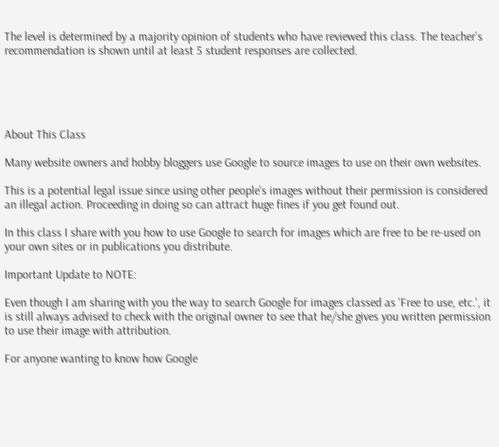The level is determined by a majority opinion of students who have reviewed this class. The teacher's recommendation is shown until at least 5 student responses are collected.





About This Class

Many website owners and hobby bloggers use Google to source images to use on their own websites.

This is a potential legal issue since using other people's images without their permission is considered an illegal action. Proceeding in doing so can attract huge fines if you get found out.

In this class I share with you how to use Google to search for images which are free to be re-used on your own sites or in publications you distribute.

Important Update to NOTE:

Even though I am sharing with you the way to search Google for images classed as 'Free to use, etc.', it is still always advised to check with the original owner to see that he/she gives you written permission to use their image with attribution.

For anyone wanting to know how Google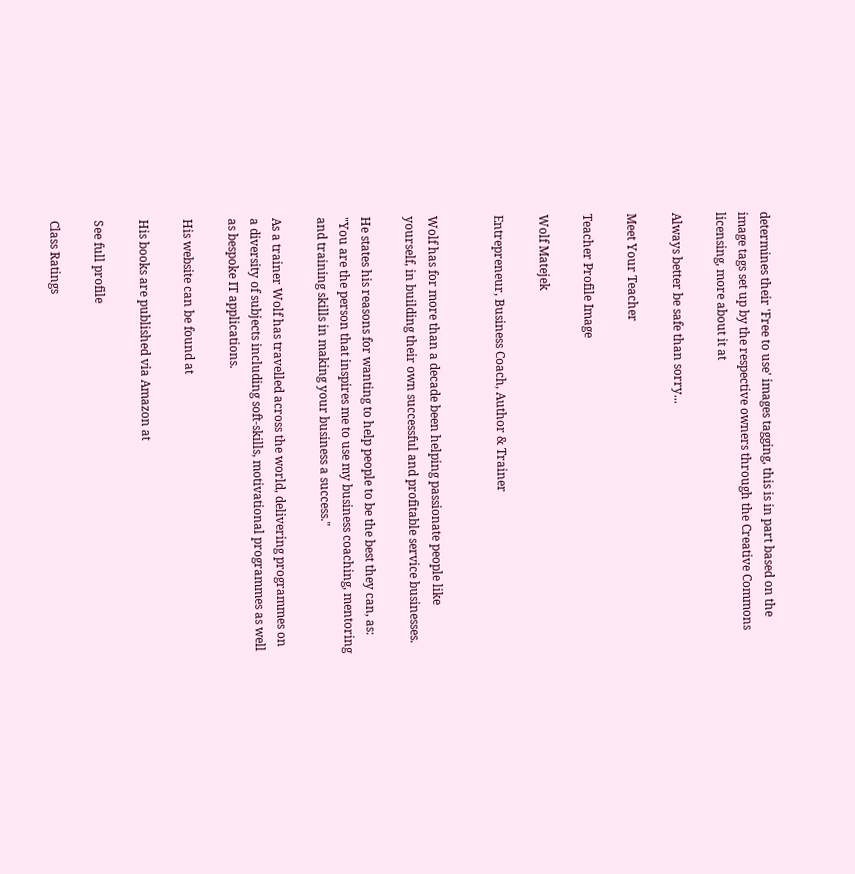determines their 'Free to use' images tagging, this is in part based on the image tags set up by the respective owners through the Creative Commons licensing, more about it at

Always better be safe than sorry...

Meet Your Teacher

Teacher Profile Image

Wolf Matejek

Entrepreneur, Business Coach, Author & Trainer


Wolf has for more than a decade been helping passionate people like yourself, in building their own successful and profitable service businesses.

He states his reasons for wanting to help people to be the best they can, as: "You are the person that inspires me to use my business coaching, mentoring and training skills in making your business a success."

As a trainer Wolf has travelled across the world, delivering programmes on a diversity of subjects including soft-skills, motivational programmes as well as bespoke IT applications.

His website can be found at

His books are published via Amazon at

See full profile

Class Ratings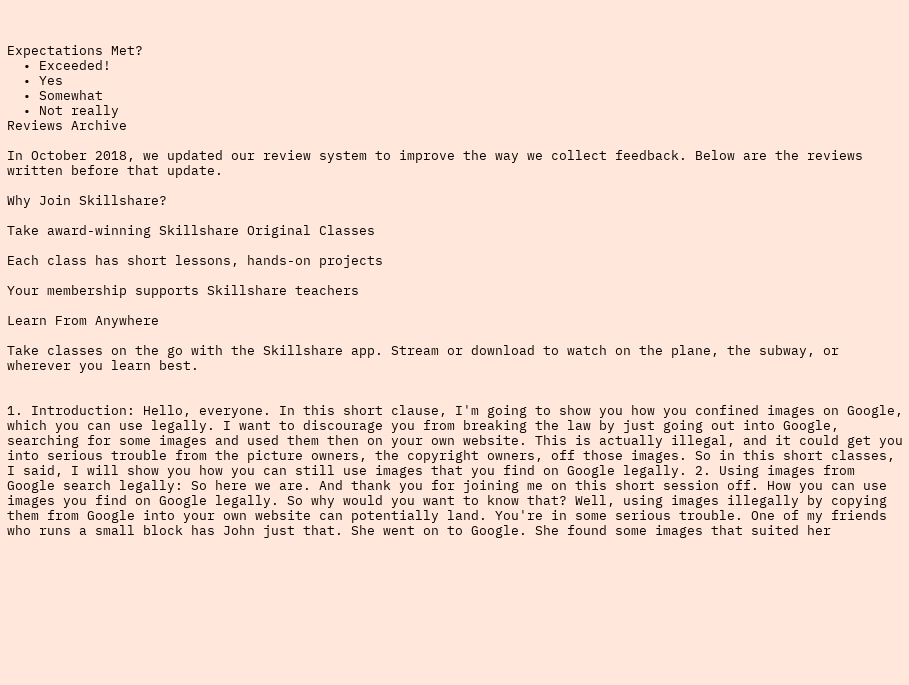Expectations Met?
  • Exceeded!
  • Yes
  • Somewhat
  • Not really
Reviews Archive

In October 2018, we updated our review system to improve the way we collect feedback. Below are the reviews written before that update.

Why Join Skillshare?

Take award-winning Skillshare Original Classes

Each class has short lessons, hands-on projects

Your membership supports Skillshare teachers

Learn From Anywhere

Take classes on the go with the Skillshare app. Stream or download to watch on the plane, the subway, or wherever you learn best.


1. Introduction: Hello, everyone. In this short clause, I'm going to show you how you confined images on Google, which you can use legally. I want to discourage you from breaking the law by just going out into Google, searching for some images and used them then on your own website. This is actually illegal, and it could get you into serious trouble from the picture owners, the copyright owners, off those images. So in this short classes, I said, I will show you how you can still use images that you find on Google legally. 2. Using images from Google search legally: So here we are. And thank you for joining me on this short session off. How you can use images you find on Google legally. So why would you want to know that? Well, using images illegally by copying them from Google into your own website can potentially land. You're in some serious trouble. One of my friends who runs a small block has John just that. She went on to Google. She found some images that suited her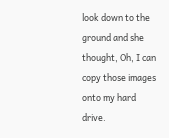look down to the ground and she thought, Oh, I can copy those images onto my hard drive.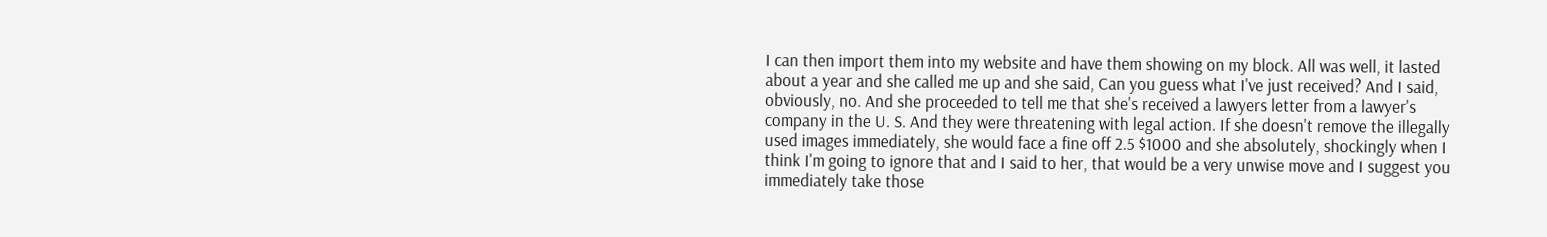I can then import them into my website and have them showing on my block. All was well, it lasted about a year and she called me up and she said, Can you guess what I've just received? And I said, obviously, no. And she proceeded to tell me that she's received a lawyers letter from a lawyer's company in the U. S. And they were threatening with legal action. If she doesn't remove the illegally used images immediately, she would face a fine off 2.5 $1000 and she absolutely, shockingly when I think I'm going to ignore that and I said to her, that would be a very unwise move and I suggest you immediately take those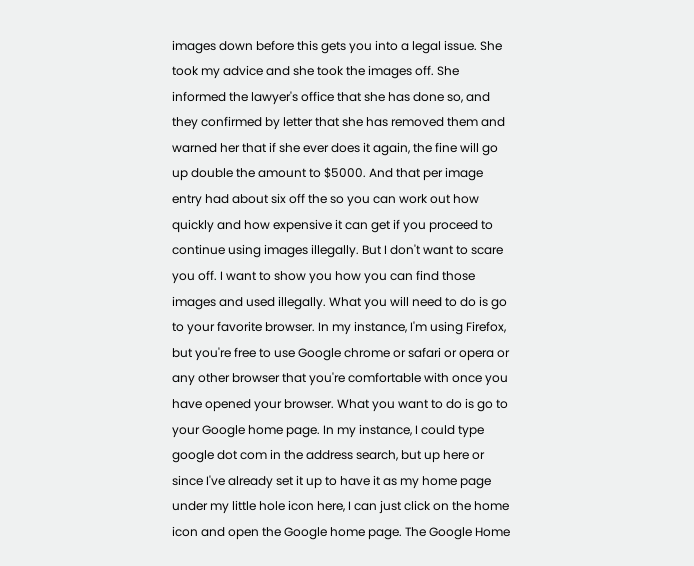images down before this gets you into a legal issue. She took my advice and she took the images off. She informed the lawyer's office that she has done so, and they confirmed by letter that she has removed them and warned her that if she ever does it again, the fine will go up double the amount to $5000. And that per image entry had about six off the so you can work out how quickly and how expensive it can get if you proceed to continue using images illegally. But I don't want to scare you off. I want to show you how you can find those images and used illegally. What you will need to do is go to your favorite browser. In my instance, I'm using Firefox, but you're free to use Google chrome or safari or opera or any other browser that you're comfortable with once you have opened your browser. What you want to do is go to your Google home page. In my instance, I could type google dot com in the address search, but up here or since I've already set it up to have it as my home page under my little hole icon here, I can just click on the home icon and open the Google home page. The Google Home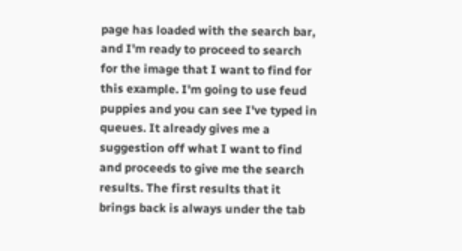page has loaded with the search bar, and I'm ready to proceed to search for the image that I want to find for this example. I'm going to use feud puppies and you can see I've typed in queues. It already gives me a suggestion off what I want to find and proceeds to give me the search results. The first results that it brings back is always under the tab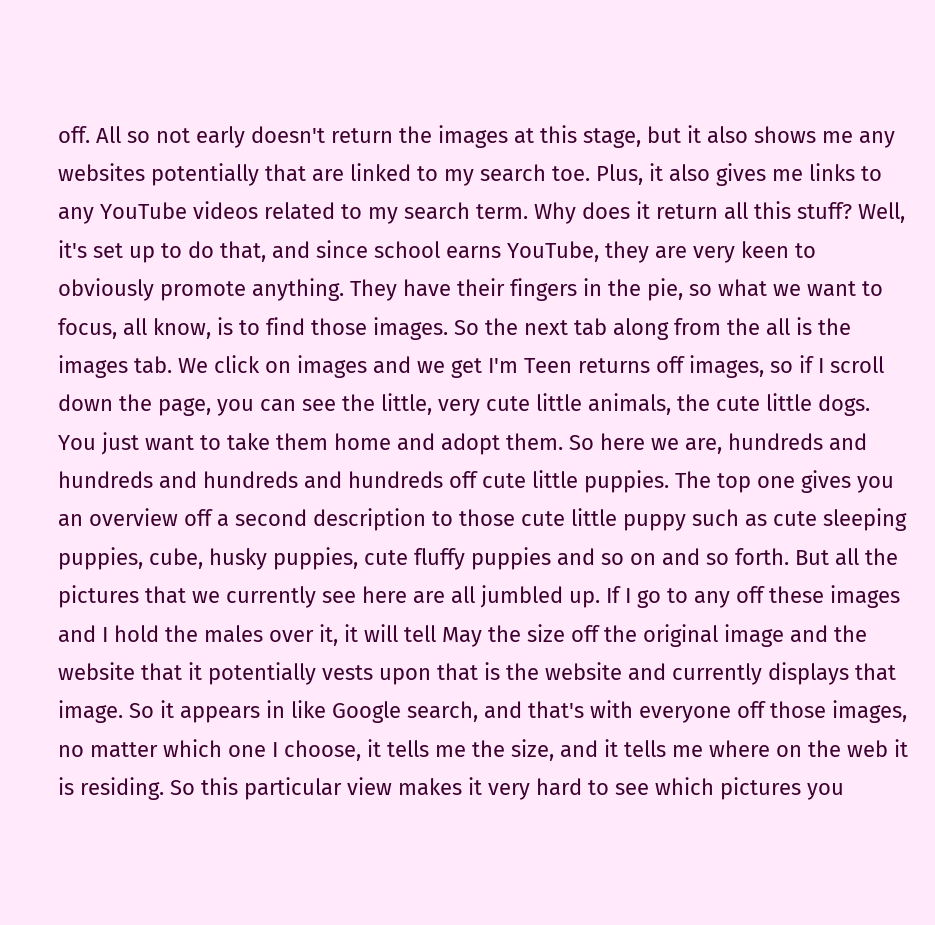off. All so not early doesn't return the images at this stage, but it also shows me any websites potentially that are linked to my search toe. Plus, it also gives me links to any YouTube videos related to my search term. Why does it return all this stuff? Well, it's set up to do that, and since school earns YouTube, they are very keen to obviously promote anything. They have their fingers in the pie, so what we want to focus, all know, is to find those images. So the next tab along from the all is the images tab. We click on images and we get I'm Teen returns off images, so if I scroll down the page, you can see the little, very cute little animals, the cute little dogs. You just want to take them home and adopt them. So here we are, hundreds and hundreds and hundreds and hundreds off cute little puppies. The top one gives you an overview off a second description to those cute little puppy such as cute sleeping puppies, cube, husky puppies, cute fluffy puppies and so on and so forth. But all the pictures that we currently see here are all jumbled up. If I go to any off these images and I hold the males over it, it will tell May the size off the original image and the website that it potentially vests upon that is the website and currently displays that image. So it appears in like Google search, and that's with everyone off those images, no matter which one I choose, it tells me the size, and it tells me where on the web it is residing. So this particular view makes it very hard to see which pictures you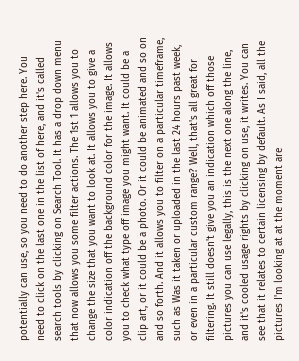potentially can use, so you need to do another step here. You need to click on the last one in the list of here, and it's called search tools by clicking on Search Tool. It has a drop down menu that now allows you some filter actions. The 1st 1 allows you to change the size that you want to look at. It allows you to give a color indication off the background color for the image. It allows you to check what type off image you might want. It could be a clip art, or it could be a photo. Or it could be animated and so on and so forth. And it allows you to filter on a particular timeframe, such as Was it taken or uploaded in the last 24 hours past week, or even in a particular custom range? Well, that's all great for filtering. It still doesn't give you an indication which off those pictures you can use legally, this is the next one along the line, and it's cooled usage rights by clicking on use, it writes. You can see that it relates to certain licensing by default. As I said, all the pictures I'm looking at at the moment are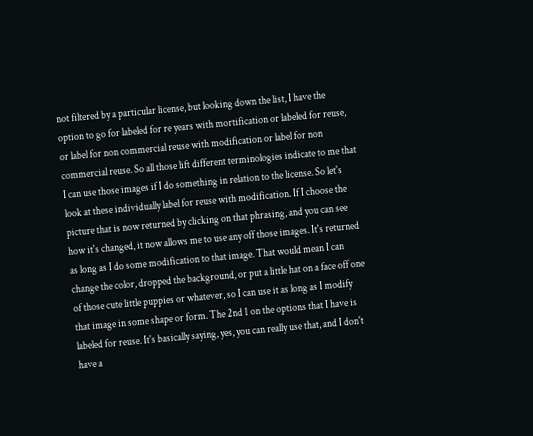not filtered by a particular license, but looking down the list, I have the option to go for labeled for re years with mortification or labeled for reuse, or label for non commercial reuse with modification or label for non commercial reuse. So all those lift different terminologies indicate to me that I can use those images if I do something in relation to the license. So let's look at these individually label for reuse with modification. If I choose the picture that is now returned by clicking on that phrasing, and you can see how it's changed, it now allows me to use any off those images. It's returned as long as I do some modification to that image. That would mean I can change the color, dropped the background, or put a little hat on a face off one of those cute little puppies or whatever, so I can use it as long as I modify that image in some shape or form. The 2nd 1 on the options that I have is labeled for reuse. It's basically saying, yes, you can really use that, and I don't have a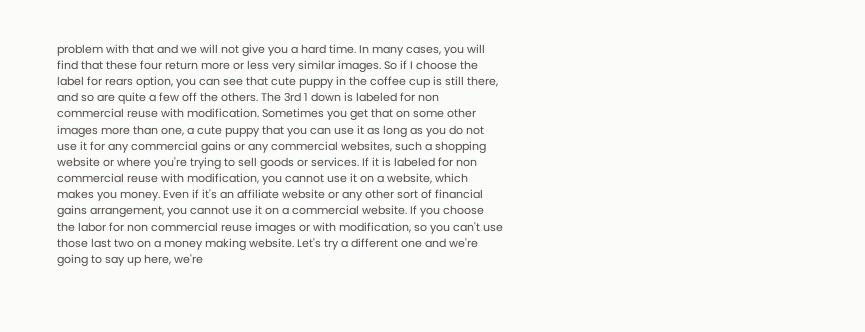problem with that and we will not give you a hard time. In many cases, you will find that these four return more or less very similar images. So if I choose the label for rears option, you can see that cute puppy in the coffee cup is still there, and so are quite a few off the others. The 3rd 1 down is labeled for non commercial reuse with modification. Sometimes you get that on some other images more than one, a cute puppy that you can use it as long as you do not use it for any commercial gains or any commercial websites, such a shopping website or where you're trying to sell goods or services. If it is labeled for non commercial reuse with modification, you cannot use it on a website, which makes you money. Even if it's an affiliate website or any other sort of financial gains arrangement, you cannot use it on a commercial website. If you choose the labor for non commercial reuse images or with modification, so you can't use those last two on a money making website. Let's try a different one and we're going to say up here, we're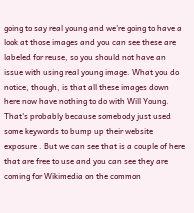going to say real young and we're going to have a look at those images and you can see these are labeled for reuse, so you should not have an issue with using real young image. What you do notice, though, is that all these images down here now have nothing to do with Will Young. That's probably because somebody just used some keywords to bump up their website exposure . But we can see that is a couple of here that are free to use and you can see they are coming for Wikimedia on the common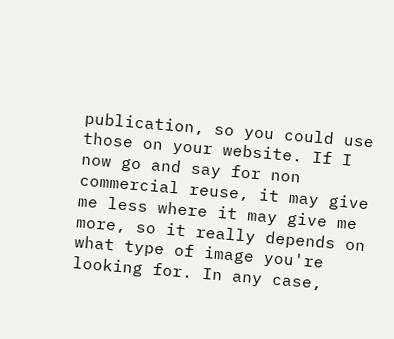publication, so you could use those on your website. If I now go and say for non commercial reuse, it may give me less where it may give me more, so it really depends on what type of image you're looking for. In any case,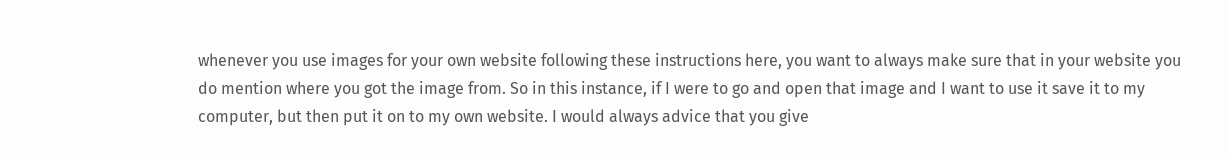whenever you use images for your own website following these instructions here, you want to always make sure that in your website you do mention where you got the image from. So in this instance, if I were to go and open that image and I want to use it save it to my computer, but then put it on to my own website. I would always advice that you give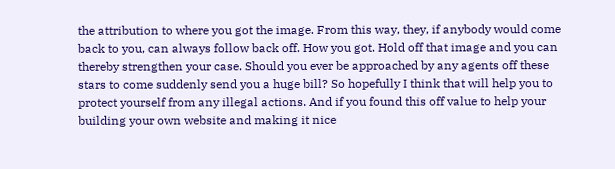the attribution to where you got the image. From this way, they, if anybody would come back to you, can always follow back off. How you got. Hold off that image and you can thereby strengthen your case. Should you ever be approached by any agents off these stars to come suddenly send you a huge bill? So hopefully I think that will help you to protect yourself from any illegal actions. And if you found this off value to help your building your own website and making it nice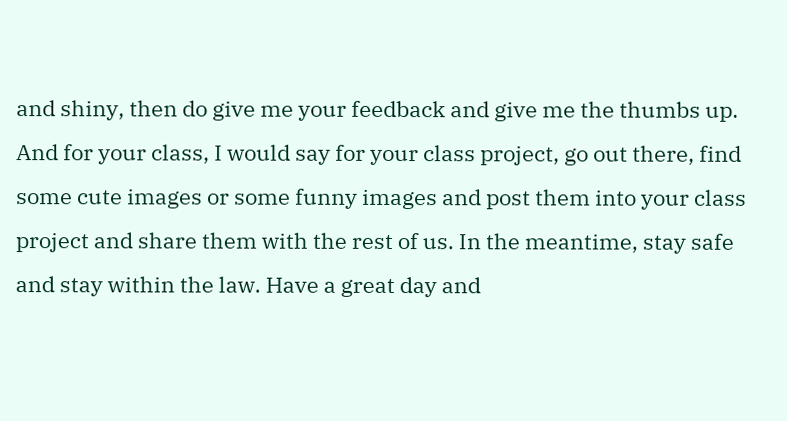and shiny, then do give me your feedback and give me the thumbs up. And for your class, I would say for your class project, go out there, find some cute images or some funny images and post them into your class project and share them with the rest of us. In the meantime, stay safe and stay within the law. Have a great day and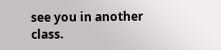see you in another class.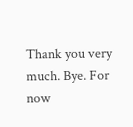Thank you very much. Bye. For now